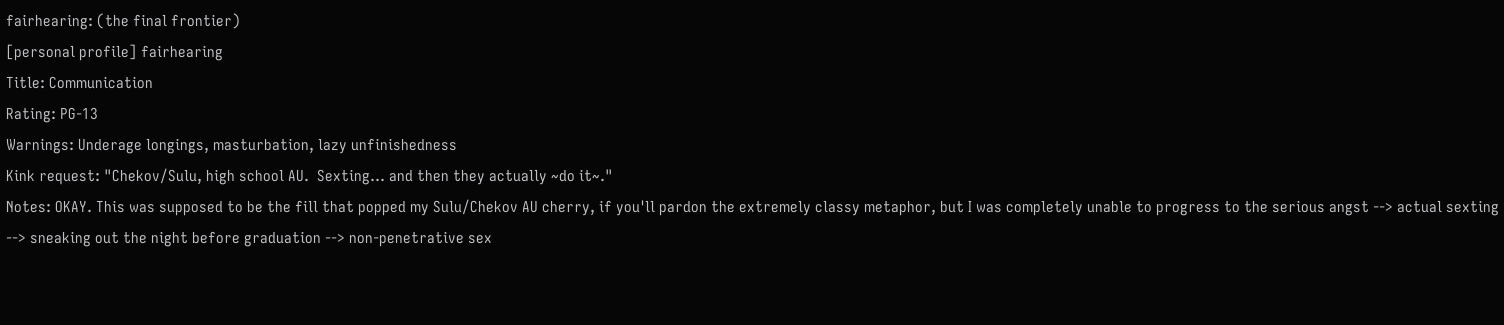fairhearing: (the final frontier)
[personal profile] fairhearing
Title: Communication
Rating: PG-13
Warnings: Underage longings, masturbation, lazy unfinishedness
Kink request: "Chekov/Sulu, high school AU.  Sexting... and then they actually ~do it~."
Notes: OKAY. This was supposed to be the fill that popped my Sulu/Chekov AU cherry, if you'll pardon the extremely classy metaphor, but I was completely unable to progress to the serious angst --> actual sexting --> sneaking out the night before graduation --> non-penetrative sex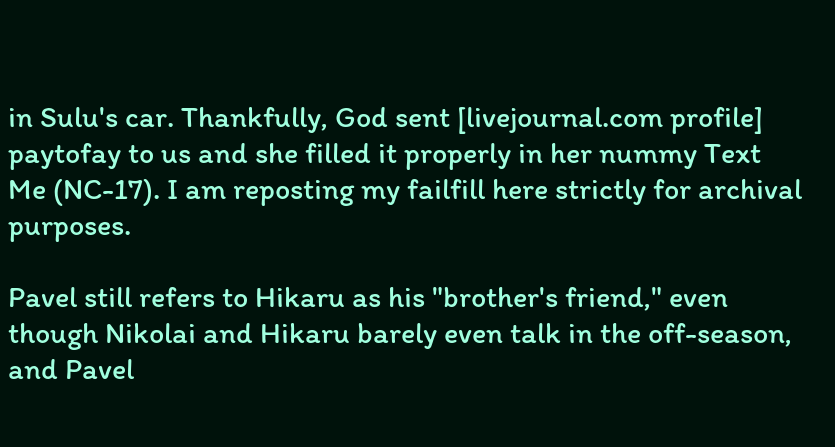in Sulu's car. Thankfully, God sent [livejournal.com profile] paytofay to us and she filled it properly in her nummy Text Me (NC-17). I am reposting my failfill here strictly for archival purposes.

Pavel still refers to Hikaru as his "brother's friend," even though Nikolai and Hikaru barely even talk in the off-season, and Pavel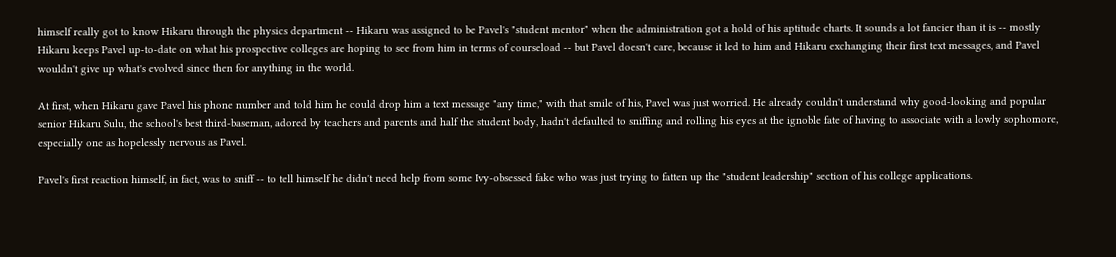himself really got to know Hikaru through the physics department -- Hikaru was assigned to be Pavel's "student mentor" when the administration got a hold of his aptitude charts. It sounds a lot fancier than it is -- mostly Hikaru keeps Pavel up-to-date on what his prospective colleges are hoping to see from him in terms of courseload -- but Pavel doesn't care, because it led to him and Hikaru exchanging their first text messages, and Pavel wouldn't give up what's evolved since then for anything in the world.

At first, when Hikaru gave Pavel his phone number and told him he could drop him a text message "any time," with that smile of his, Pavel was just worried. He already couldn't understand why good-looking and popular senior Hikaru Sulu, the school's best third-baseman, adored by teachers and parents and half the student body, hadn't defaulted to sniffing and rolling his eyes at the ignoble fate of having to associate with a lowly sophomore, especially one as hopelessly nervous as Pavel.

Pavel's first reaction himself, in fact, was to sniff -- to tell himself he didn't need help from some Ivy-obsessed fake who was just trying to fatten up the "student leadership" section of his college applications.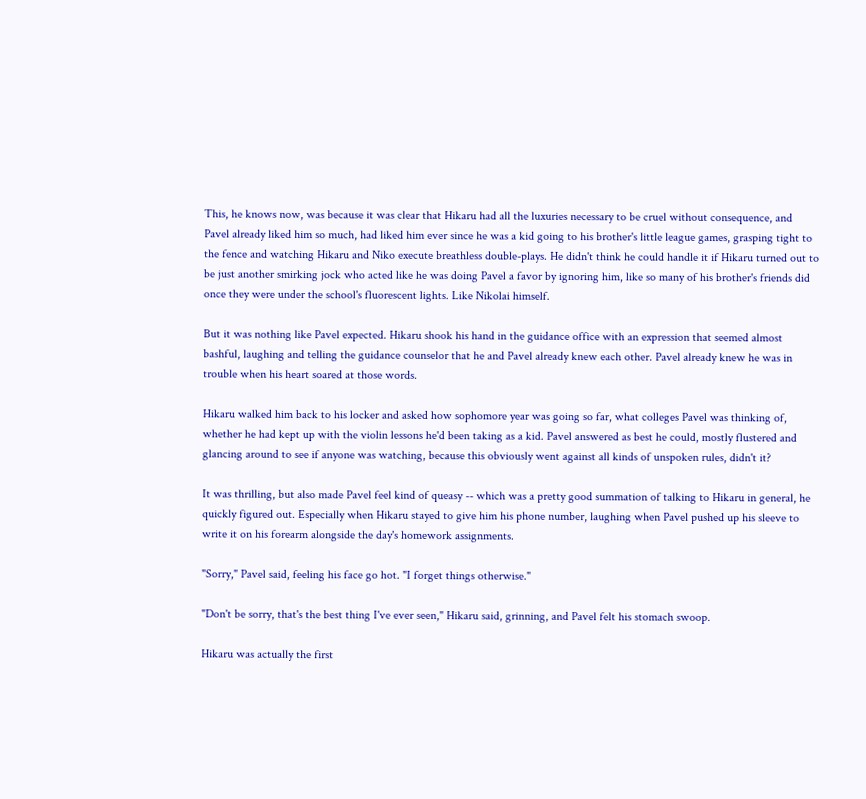This, he knows now, was because it was clear that Hikaru had all the luxuries necessary to be cruel without consequence, and Pavel already liked him so much, had liked him ever since he was a kid going to his brother's little league games, grasping tight to the fence and watching Hikaru and Niko execute breathless double-plays. He didn't think he could handle it if Hikaru turned out to be just another smirking jock who acted like he was doing Pavel a favor by ignoring him, like so many of his brother's friends did once they were under the school's fluorescent lights. Like Nikolai himself.

But it was nothing like Pavel expected. Hikaru shook his hand in the guidance office with an expression that seemed almost bashful, laughing and telling the guidance counselor that he and Pavel already knew each other. Pavel already knew he was in trouble when his heart soared at those words.

Hikaru walked him back to his locker and asked how sophomore year was going so far, what colleges Pavel was thinking of, whether he had kept up with the violin lessons he'd been taking as a kid. Pavel answered as best he could, mostly flustered and glancing around to see if anyone was watching, because this obviously went against all kinds of unspoken rules, didn't it?

It was thrilling, but also made Pavel feel kind of queasy -- which was a pretty good summation of talking to Hikaru in general, he quickly figured out. Especially when Hikaru stayed to give him his phone number, laughing when Pavel pushed up his sleeve to write it on his forearm alongside the day's homework assignments.

"Sorry," Pavel said, feeling his face go hot. "I forget things otherwise."

"Don't be sorry, that's the best thing I've ever seen," Hikaru said, grinning, and Pavel felt his stomach swoop.

Hikaru was actually the first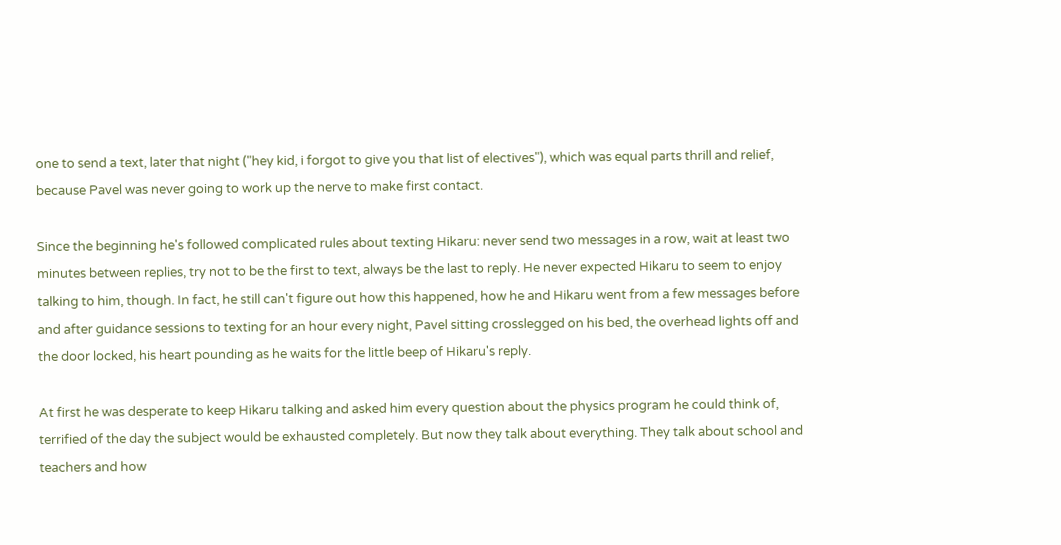one to send a text, later that night ("hey kid, i forgot to give you that list of electives"), which was equal parts thrill and relief, because Pavel was never going to work up the nerve to make first contact.

Since the beginning he's followed complicated rules about texting Hikaru: never send two messages in a row, wait at least two minutes between replies, try not to be the first to text, always be the last to reply. He never expected Hikaru to seem to enjoy talking to him, though. In fact, he still can't figure out how this happened, how he and Hikaru went from a few messages before and after guidance sessions to texting for an hour every night, Pavel sitting crosslegged on his bed, the overhead lights off and the door locked, his heart pounding as he waits for the little beep of Hikaru's reply.

At first he was desperate to keep Hikaru talking and asked him every question about the physics program he could think of, terrified of the day the subject would be exhausted completely. But now they talk about everything. They talk about school and teachers and how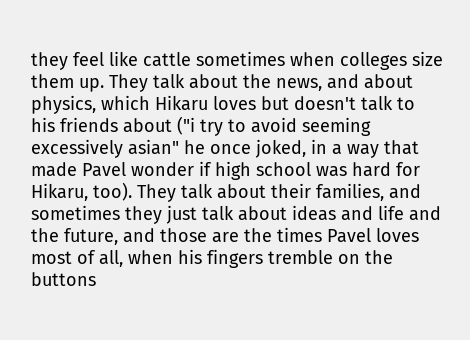they feel like cattle sometimes when colleges size them up. They talk about the news, and about physics, which Hikaru loves but doesn't talk to his friends about ("i try to avoid seeming excessively asian" he once joked, in a way that made Pavel wonder if high school was hard for Hikaru, too). They talk about their families, and sometimes they just talk about ideas and life and the future, and those are the times Pavel loves most of all, when his fingers tremble on the buttons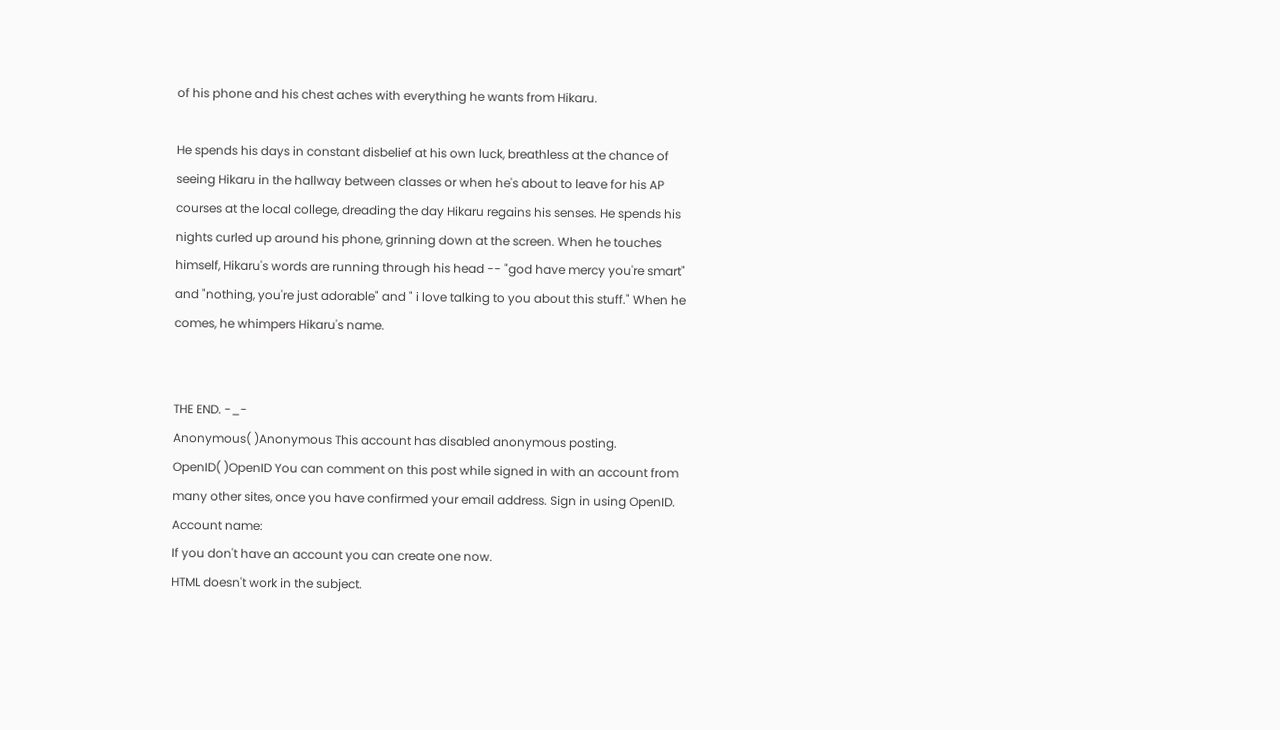of his phone and his chest aches with everything he wants from Hikaru.

He spends his days in constant disbelief at his own luck, breathless at the chance of seeing Hikaru in the hallway between classes or when he's about to leave for his AP courses at the local college, dreading the day Hikaru regains his senses. He spends his nights curled up around his phone, grinning down at the screen. When he touches himself, Hikaru's words are running through his head -- "god have mercy you're smart" and "nothing, you're just adorable" and " i love talking to you about this stuff." When he comes, he whimpers Hikaru's name.


THE END. -_-
Anonymous( )Anonymous This account has disabled anonymous posting.
OpenID( )OpenID You can comment on this post while signed in with an account from many other sites, once you have confirmed your email address. Sign in using OpenID.
Account name:
If you don't have an account you can create one now.
HTML doesn't work in the subject.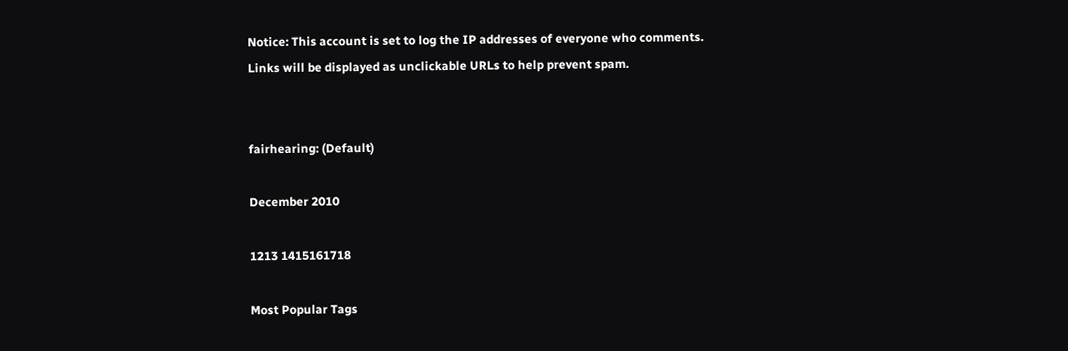Notice: This account is set to log the IP addresses of everyone who comments.
Links will be displayed as unclickable URLs to help prevent spam.


fairhearing: (Default)

December 2010

1213 1415161718

Most Popular Tags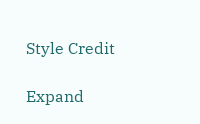Style Credit

Expand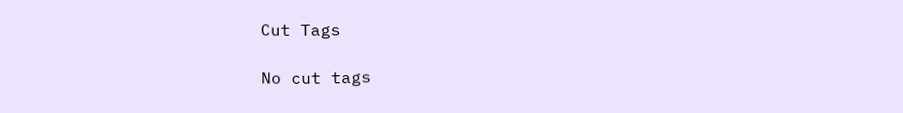Cut Tags

No cut tags